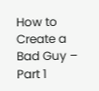How to Create a Bad Guy – Part 1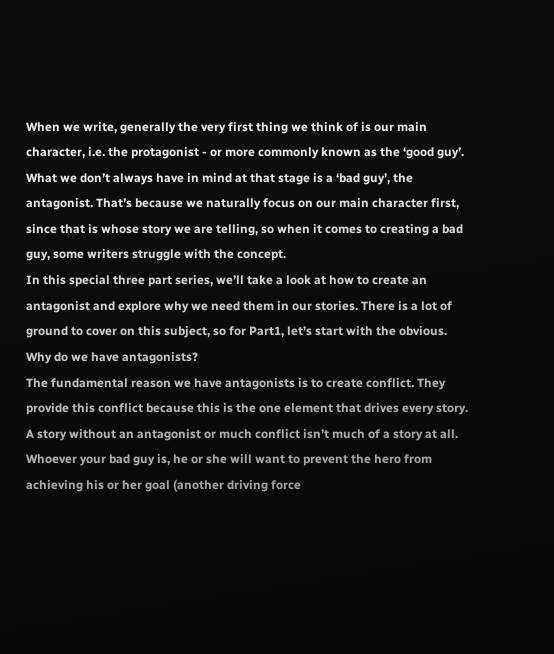When we write, generally the very first thing we think of is our main character, i.e. the protagonist - or more commonly known as the ‘good guy’. What we don’t always have in mind at that stage is a ‘bad guy’, the antagonist. That’s because we naturally focus on our main character first, since that is whose story we are telling, so when it comes to creating a bad guy, some writers struggle with the concept.
In this special three part series, we’ll take a look at how to create an antagonist and explore why we need them in our stories. There is a lot of ground to cover on this subject, so for Part1, let’s start with the obvious.
Why do we have antagonists?
The fundamental reason we have antagonists is to create conflict. They provide this conflict because this is the one element that drives every story. A story without an antagonist or much conflict isn’t much of a story at all.
Whoever your bad guy is, he or she will want to prevent the hero from achieving his or her goal (another driving force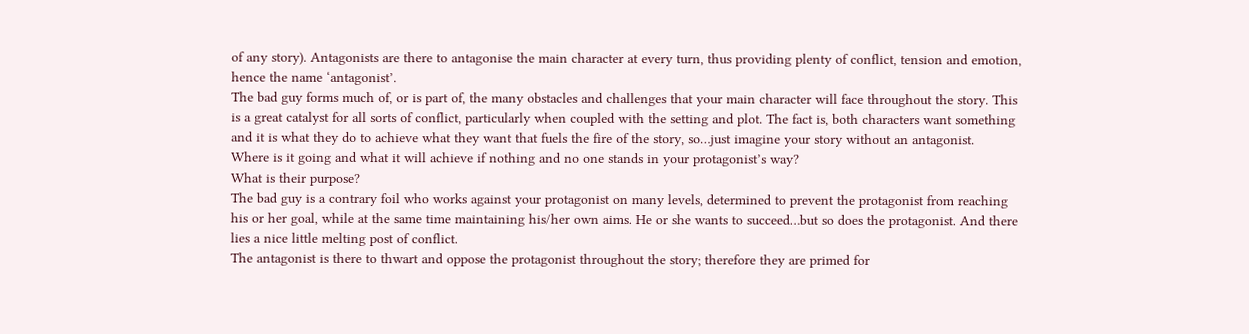of any story). Antagonists are there to antagonise the main character at every turn, thus providing plenty of conflict, tension and emotion, hence the name ‘antagonist’.
The bad guy forms much of, or is part of, the many obstacles and challenges that your main character will face throughout the story. This is a great catalyst for all sorts of conflict, particularly when coupled with the setting and plot. The fact is, both characters want something and it is what they do to achieve what they want that fuels the fire of the story, so…just imagine your story without an antagonist.
Where is it going and what it will achieve if nothing and no one stands in your protagonist’s way?
What is their purpose?
The bad guy is a contrary foil who works against your protagonist on many levels, determined to prevent the protagonist from reaching his or her goal, while at the same time maintaining his/her own aims. He or she wants to succeed…but so does the protagonist. And there lies a nice little melting post of conflict.
The antagonist is there to thwart and oppose the protagonist throughout the story; therefore they are primed for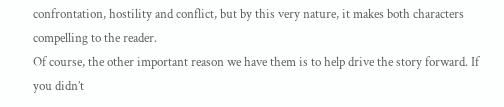confrontation, hostility and conflict, but by this very nature, it makes both characters compelling to the reader.
Of course, the other important reason we have them is to help drive the story forward. If you didn’t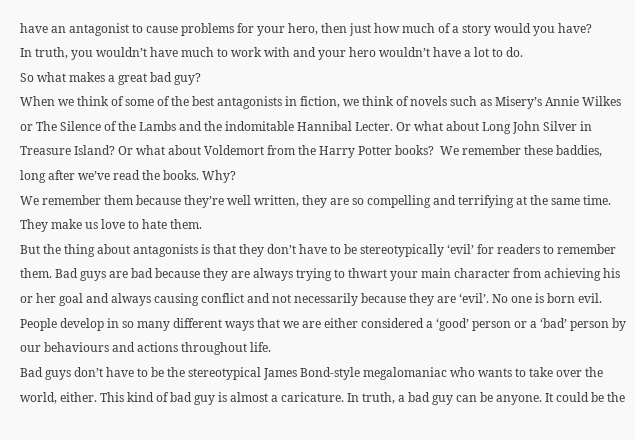have an antagonist to cause problems for your hero, then just how much of a story would you have?
In truth, you wouldn’t have much to work with and your hero wouldn’t have a lot to do.
So what makes a great bad guy?
When we think of some of the best antagonists in fiction, we think of novels such as Misery’s Annie Wilkes or The Silence of the Lambs and the indomitable Hannibal Lecter. Or what about Long John Silver in Treasure Island? Or what about Voldemort from the Harry Potter books?  We remember these baddies, long after we’ve read the books. Why?
We remember them because they’re well written, they are so compelling and terrifying at the same time. They make us love to hate them.
But the thing about antagonists is that they don’t have to be stereotypically ‘evil’ for readers to remember them. Bad guys are bad because they are always trying to thwart your main character from achieving his or her goal and always causing conflict and not necessarily because they are ‘evil’. No one is born evil. People develop in so many different ways that we are either considered a ‘good’ person or a ‘bad’ person by our behaviours and actions throughout life.
Bad guys don’t have to be the stereotypical James Bond-style megalomaniac who wants to take over the world, either. This kind of bad guy is almost a caricature. In truth, a bad guy can be anyone. It could be the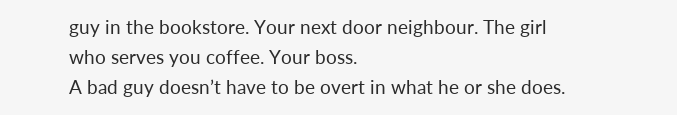guy in the bookstore. Your next door neighbour. The girl who serves you coffee. Your boss.
A bad guy doesn’t have to be overt in what he or she does.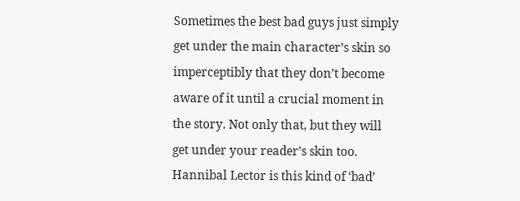Sometimes the best bad guys just simply get under the main character’s skin so imperceptibly that they don’t become aware of it until a crucial moment in the story. Not only that, but they will get under your reader’s skin too. Hannibal Lector is this kind of ‘bad’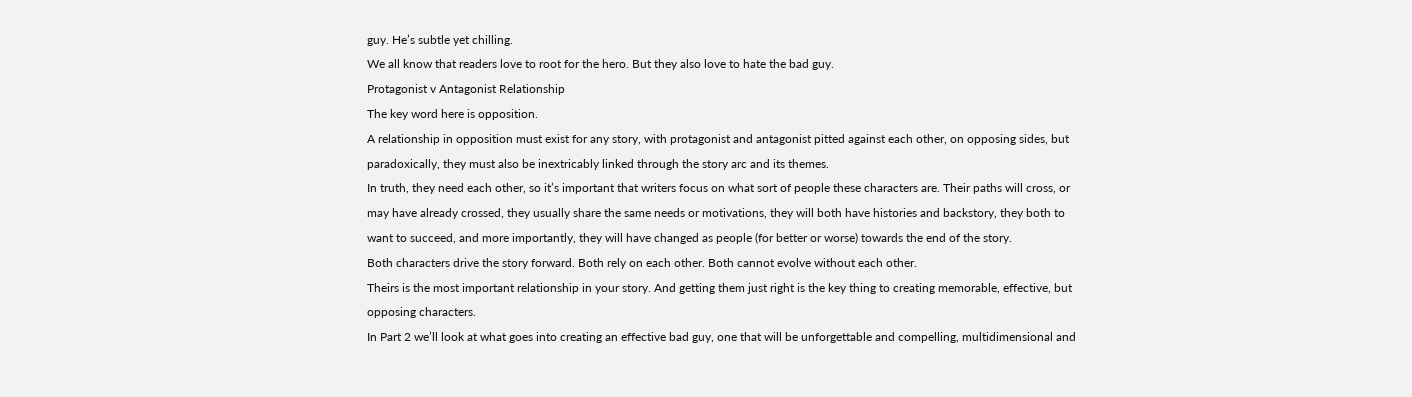guy. He’s subtle yet chilling.
We all know that readers love to root for the hero. But they also love to hate the bad guy.
Protagonist v Antagonist Relationship
The key word here is opposition.
A relationship in opposition must exist for any story, with protagonist and antagonist pitted against each other, on opposing sides, but paradoxically, they must also be inextricably linked through the story arc and its themes.
In truth, they need each other, so it’s important that writers focus on what sort of people these characters are. Their paths will cross, or may have already crossed, they usually share the same needs or motivations, they will both have histories and backstory, they both to want to succeed, and more importantly, they will have changed as people (for better or worse) towards the end of the story.
Both characters drive the story forward. Both rely on each other. Both cannot evolve without each other.
Theirs is the most important relationship in your story. And getting them just right is the key thing to creating memorable, effective, but opposing characters.
In Part 2 we’ll look at what goes into creating an effective bad guy, one that will be unforgettable and compelling, multidimensional and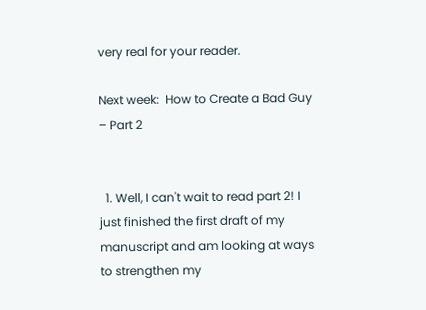very real for your reader.

Next week:  How to Create a Bad Guy – Part 2


  1. Well, I can't wait to read part 2! I just finished the first draft of my manuscript and am looking at ways to strengthen my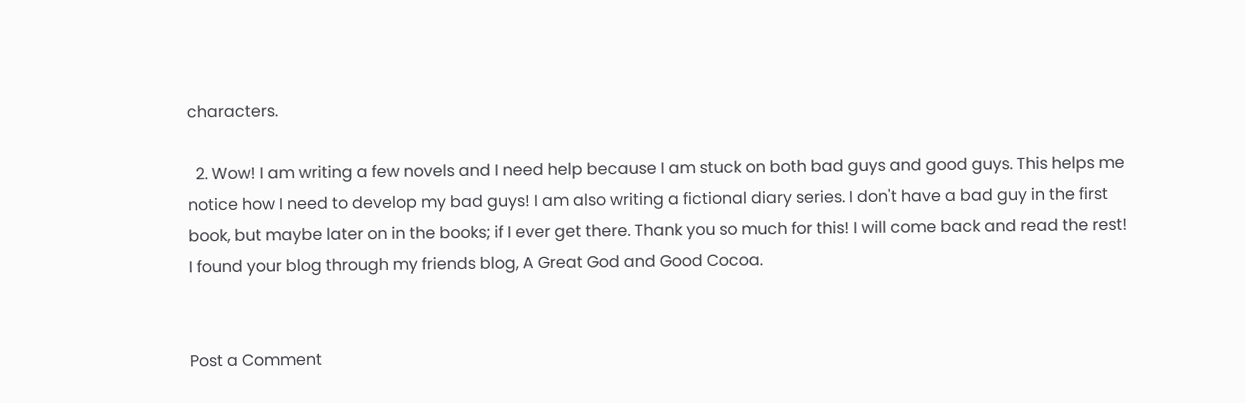characters.

  2. Wow! I am writing a few novels and I need help because I am stuck on both bad guys and good guys. This helps me notice how I need to develop my bad guys! I am also writing a fictional diary series. I don't have a bad guy in the first book, but maybe later on in the books; if I ever get there. Thank you so much for this! I will come back and read the rest! I found your blog through my friends blog, A Great God and Good Cocoa.


Post a Comment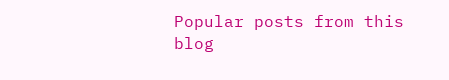Popular posts from this blog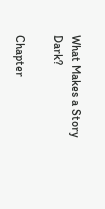What Makes a Story Dark?

Chapter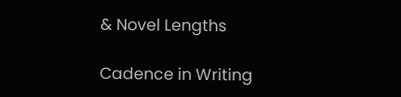& Novel Lengths

Cadence in Writing